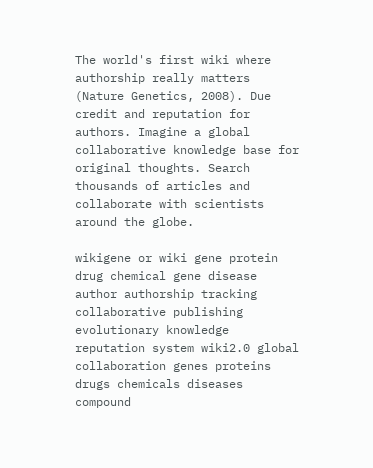The world's first wiki where authorship really matters (Nature Genetics, 2008). Due credit and reputation for authors. Imagine a global collaborative knowledge base for original thoughts. Search thousands of articles and collaborate with scientists around the globe.

wikigene or wiki gene protein drug chemical gene disease author authorship tracking collaborative publishing evolutionary knowledge reputation system wiki2.0 global collaboration genes proteins drugs chemicals diseases compound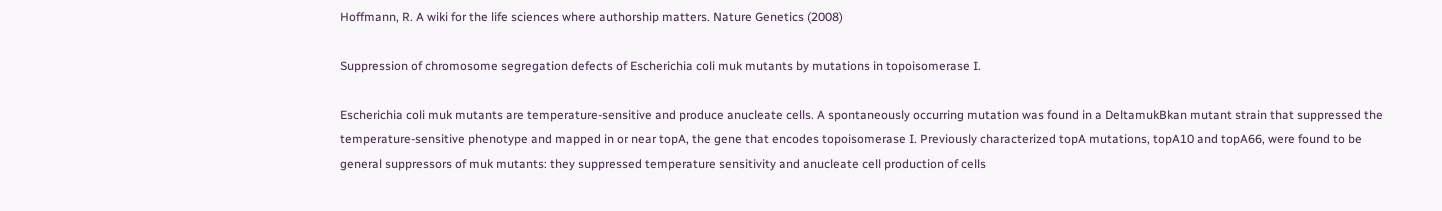Hoffmann, R. A wiki for the life sciences where authorship matters. Nature Genetics (2008)

Suppression of chromosome segregation defects of Escherichia coli muk mutants by mutations in topoisomerase I.

Escherichia coli muk mutants are temperature-sensitive and produce anucleate cells. A spontaneously occurring mutation was found in a DeltamukBkan mutant strain that suppressed the temperature-sensitive phenotype and mapped in or near topA, the gene that encodes topoisomerase I. Previously characterized topA mutations, topA10 and topA66, were found to be general suppressors of muk mutants: they suppressed temperature sensitivity and anucleate cell production of cells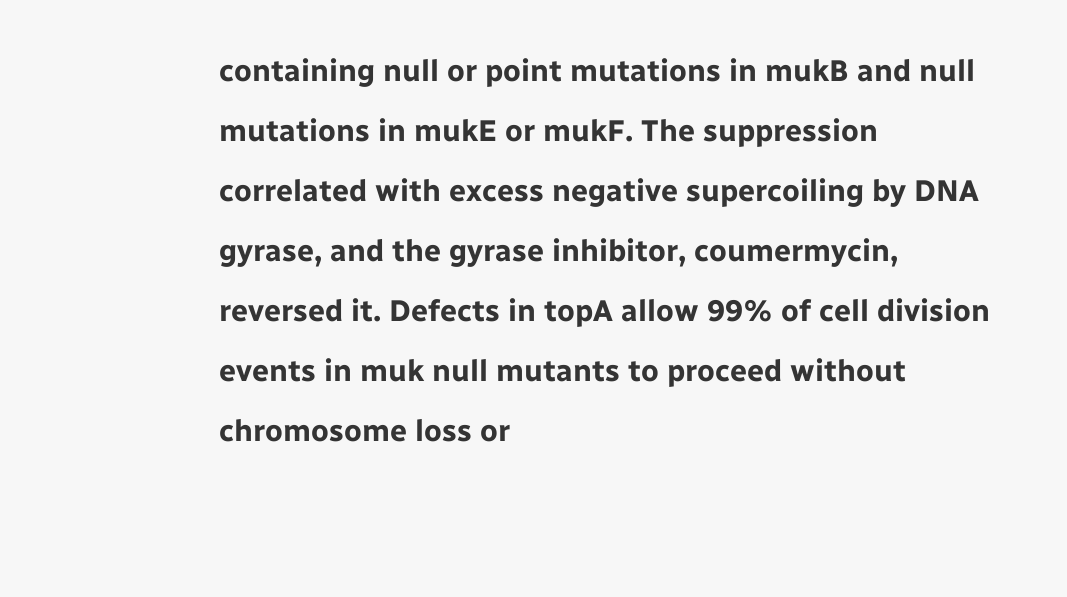containing null or point mutations in mukB and null mutations in mukE or mukF. The suppression correlated with excess negative supercoiling by DNA gyrase, and the gyrase inhibitor, coumermycin, reversed it. Defects in topA allow 99% of cell division events in muk null mutants to proceed without chromosome loss or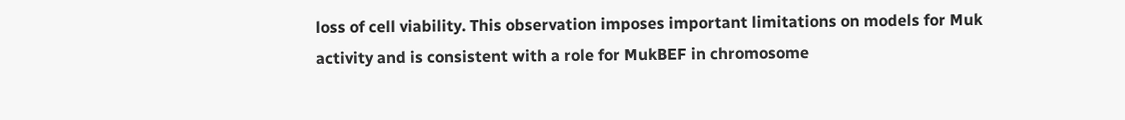loss of cell viability. This observation imposes important limitations on models for Muk activity and is consistent with a role for MukBEF in chromosome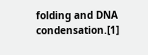folding and DNA condensation.[1]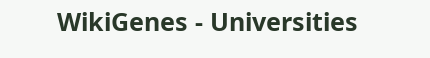WikiGenes - Universities